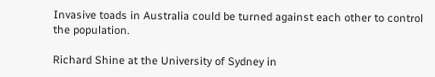Invasive toads in Australia could be turned against each other to control the population.

Richard Shine at the University of Sydney in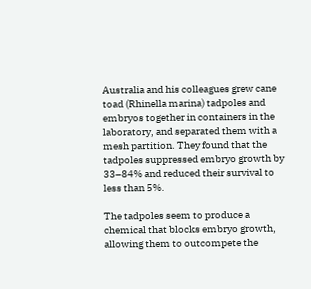Australia and his colleagues grew cane toad (Rhinella marina) tadpoles and embryos together in containers in the laboratory, and separated them with a mesh partition. They found that the tadpoles suppressed embryo growth by 33–84% and reduced their survival to less than 5%.

The tadpoles seem to produce a chemical that blocks embryo growth, allowing them to outcompete the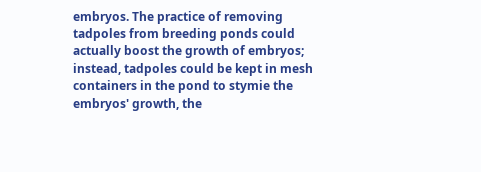embryos. The practice of removing tadpoles from breeding ponds could actually boost the growth of embryos; instead, tadpoles could be kept in mesh containers in the pond to stymie the embryos' growth, the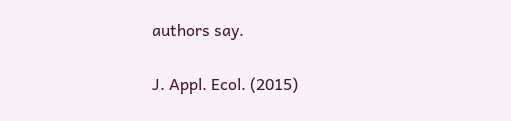authors say.

J. Appl. Ecol. (2015)